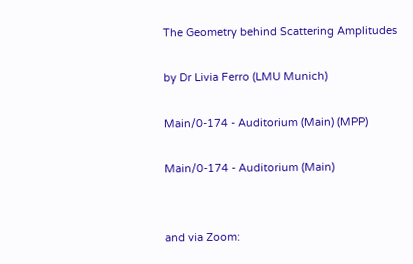The Geometry behind Scattering Amplitudes

by Dr Livia Ferro (LMU Munich)

Main/0-174 - Auditorium (Main) (MPP)

Main/0-174 - Auditorium (Main)


and via Zoom: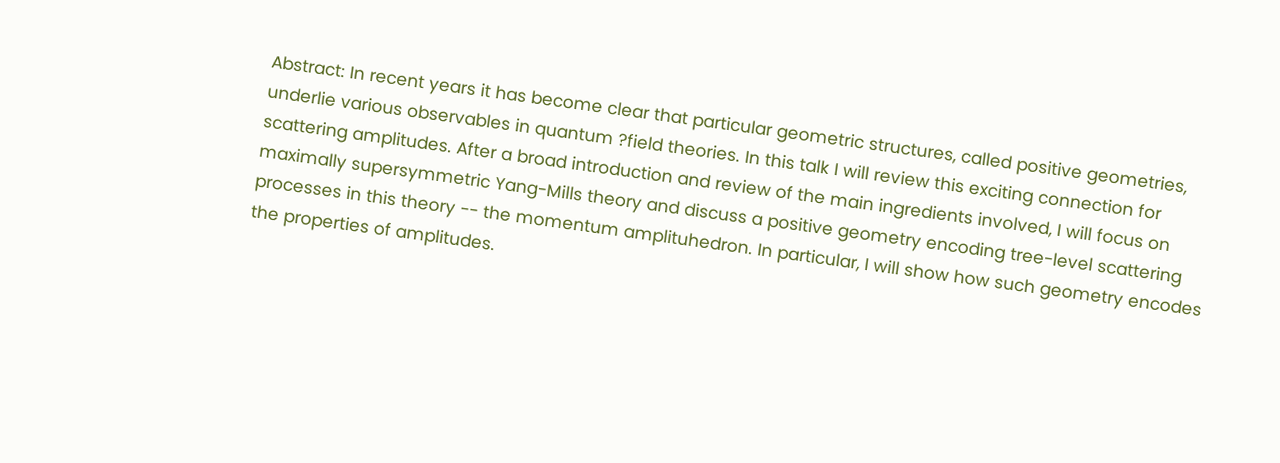Abstract: In recent years it has become clear that particular geometric structures, called positive geometries, underlie various observables in quantum ?field theories. In this talk I will review this exciting connection for scattering amplitudes. After a broad introduction and review of the main ingredients involved, I will focus on maximally supersymmetric Yang-Mills theory and discuss a positive geometry encoding tree-level scattering processes in this theory -- the momentum amplituhedron. In particular, I will show how such geometry encodes the properties of amplitudes.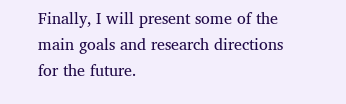Finally, I will present some of the main goals and research directions for the future.